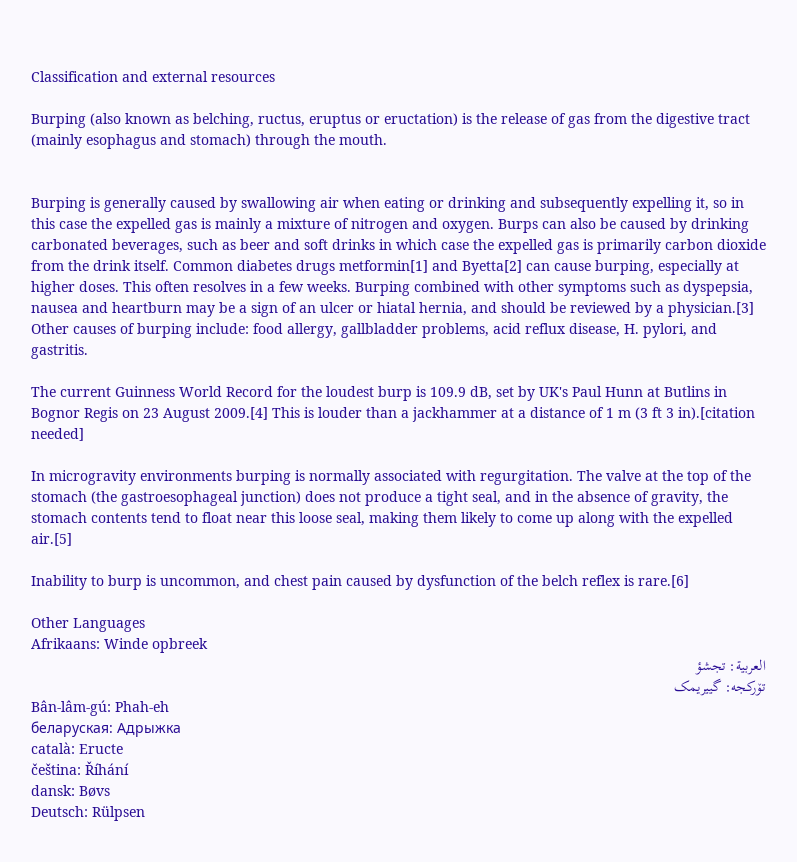Classification and external resources

Burping (also known as belching, ructus, eruptus or eructation) is the release of gas from the digestive tract (mainly esophagus and stomach) through the mouth.


Burping is generally caused by swallowing air when eating or drinking and subsequently expelling it, so in this case the expelled gas is mainly a mixture of nitrogen and oxygen. Burps can also be caused by drinking carbonated beverages, such as beer and soft drinks in which case the expelled gas is primarily carbon dioxide from the drink itself. Common diabetes drugs metformin[1] and Byetta[2] can cause burping, especially at higher doses. This often resolves in a few weeks. Burping combined with other symptoms such as dyspepsia, nausea and heartburn may be a sign of an ulcer or hiatal hernia, and should be reviewed by a physician.[3] Other causes of burping include: food allergy, gallbladder problems, acid reflux disease, H. pylori, and gastritis.

The current Guinness World Record for the loudest burp is 109.9 dB, set by UK's Paul Hunn at Butlins in Bognor Regis on 23 August 2009.[4] This is louder than a jackhammer at a distance of 1 m (3 ft 3 in).[citation needed]

In microgravity environments burping is normally associated with regurgitation. The valve at the top of the stomach (the gastroesophageal junction) does not produce a tight seal, and in the absence of gravity, the stomach contents tend to float near this loose seal, making them likely to come up along with the expelled air.[5]

Inability to burp is uncommon, and chest pain caused by dysfunction of the belch reflex is rare.[6]

Other Languages
Afrikaans: Winde opbreek
العربية: تجشؤ
تۆرکجه: گییریمک
Bân-lâm-gú: Phah-eh
беларуская: Адрыжка
català: Eructe
čeština: Říhání
dansk: Bøvs
Deutsch: Rülpsen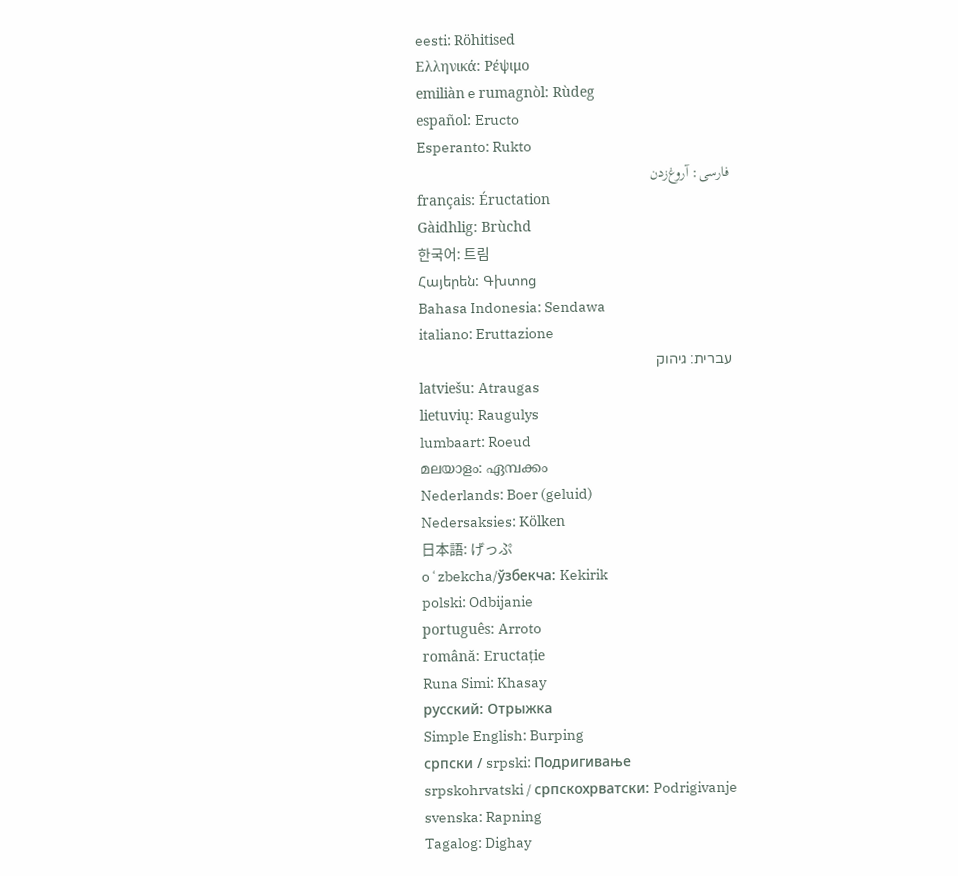eesti: Röhitised
Ελληνικά: Ρέψιμο
emiliàn e rumagnòl: Rùdeg
español: Eructo
Esperanto: Rukto
فارسی: آروغ‌زدن
français: Éructation
Gàidhlig: Brùchd
한국어: 트림
Հայերեն: Գխտոց
Bahasa Indonesia: Sendawa
italiano: Eruttazione
עברית: גיהוק
latviešu: Atraugas
lietuvių: Raugulys
lumbaart: Roeud
മലയാളം: ഏമ്പക്കം
Nederlands: Boer (geluid)
Nedersaksies: Kölken
日本語: げっぷ
oʻzbekcha/ўзбекча: Kekirik
polski: Odbijanie
português: Arroto
română: Eructație
Runa Simi: Khasay
русский: Отрыжка
Simple English: Burping
српски / srpski: Подригивање
srpskohrvatski / српскохрватски: Podrigivanje
svenska: Rapning
Tagalog: Dighay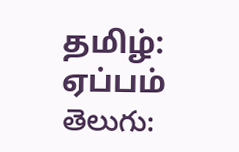தமிழ்: ஏப்பம்
తెలుగు: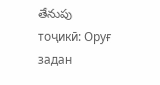తేనుపు
тоҷикӣ: Оруғ задан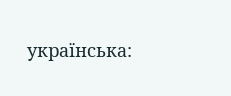українська: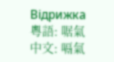Відрижка
粵語: 啹氣
中文: 嗝氣